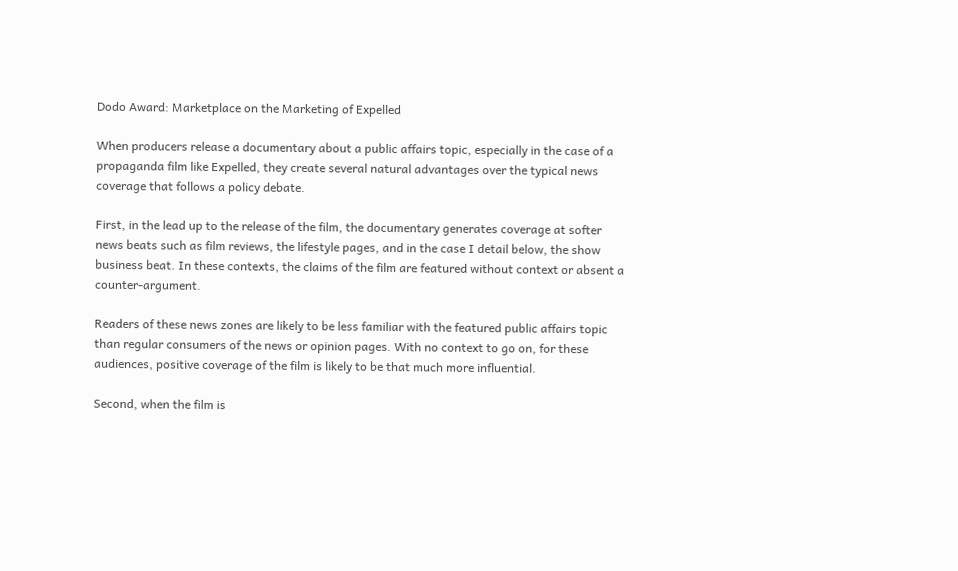Dodo Award: Marketplace on the Marketing of Expelled

When producers release a documentary about a public affairs topic, especially in the case of a propaganda film like Expelled, they create several natural advantages over the typical news coverage that follows a policy debate.

First, in the lead up to the release of the film, the documentary generates coverage at softer news beats such as film reviews, the lifestyle pages, and in the case I detail below, the show business beat. In these contexts, the claims of the film are featured without context or absent a counter-argument.

Readers of these news zones are likely to be less familiar with the featured public affairs topic than regular consumers of the news or opinion pages. With no context to go on, for these audiences, positive coverage of the film is likely to be that much more influential.

Second, when the film is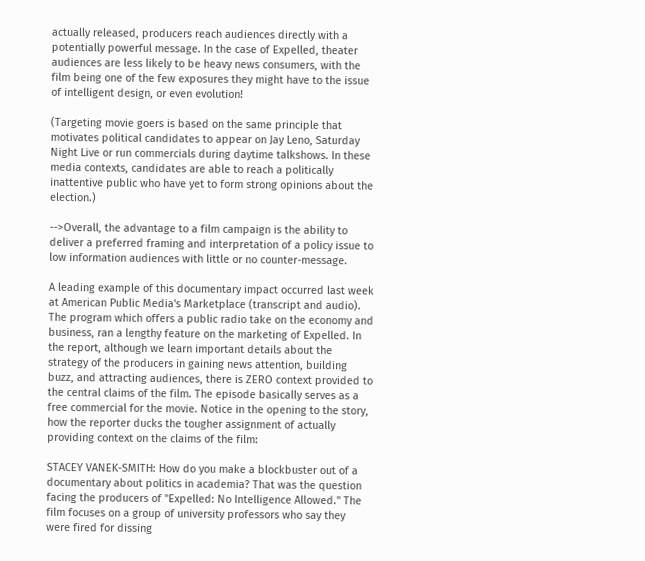actually released, producers reach audiences directly with a potentially powerful message. In the case of Expelled, theater audiences are less likely to be heavy news consumers, with the film being one of the few exposures they might have to the issue of intelligent design, or even evolution!

(Targeting movie goers is based on the same principle that motivates political candidates to appear on Jay Leno, Saturday Night Live or run commercials during daytime talkshows. In these media contexts, candidates are able to reach a politically inattentive public who have yet to form strong opinions about the election.)

-->Overall, the advantage to a film campaign is the ability to deliver a preferred framing and interpretation of a policy issue to low information audiences with little or no counter-message.

A leading example of this documentary impact occurred last week at American Public Media's Marketplace (transcript and audio). The program which offers a public radio take on the economy and business, ran a lengthy feature on the marketing of Expelled. In the report, although we learn important details about the strategy of the producers in gaining news attention, building buzz, and attracting audiences, there is ZERO context provided to the central claims of the film. The episode basically serves as a free commercial for the movie. Notice in the opening to the story, how the reporter ducks the tougher assignment of actually providing context on the claims of the film:

STACEY VANEK-SMITH: How do you make a blockbuster out of a documentary about politics in academia? That was the question facing the producers of "Expelled: No Intelligence Allowed." The film focuses on a group of university professors who say they were fired for dissing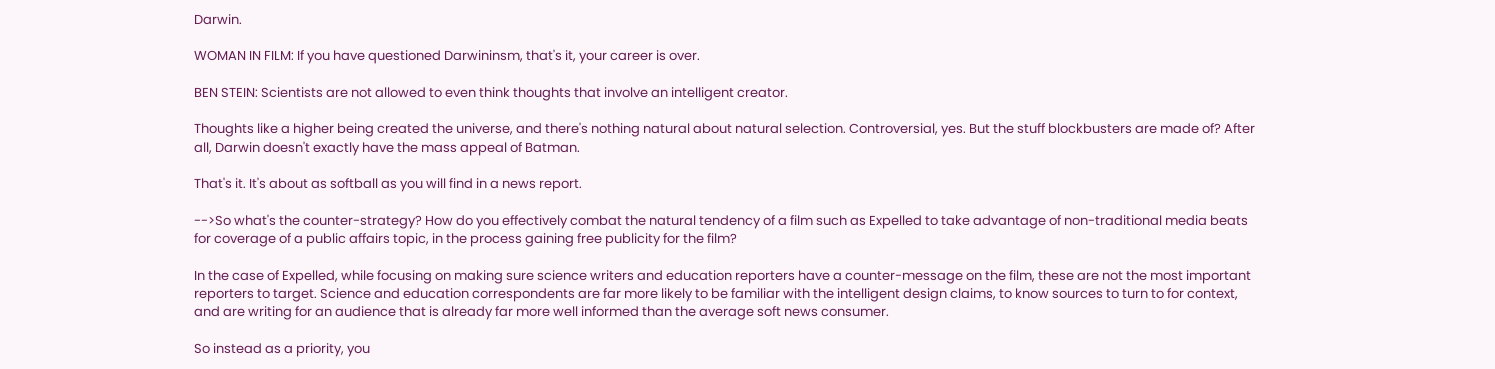Darwin.

WOMAN IN FILM: If you have questioned Darwininsm, that's it, your career is over.

BEN STEIN: Scientists are not allowed to even think thoughts that involve an intelligent creator.

Thoughts like a higher being created the universe, and there's nothing natural about natural selection. Controversial, yes. But the stuff blockbusters are made of? After all, Darwin doesn't exactly have the mass appeal of Batman.

That's it. It's about as softball as you will find in a news report.

-->So what's the counter-strategy? How do you effectively combat the natural tendency of a film such as Expelled to take advantage of non-traditional media beats for coverage of a public affairs topic, in the process gaining free publicity for the film?

In the case of Expelled, while focusing on making sure science writers and education reporters have a counter-message on the film, these are not the most important reporters to target. Science and education correspondents are far more likely to be familiar with the intelligent design claims, to know sources to turn to for context, and are writing for an audience that is already far more well informed than the average soft news consumer.

So instead as a priority, you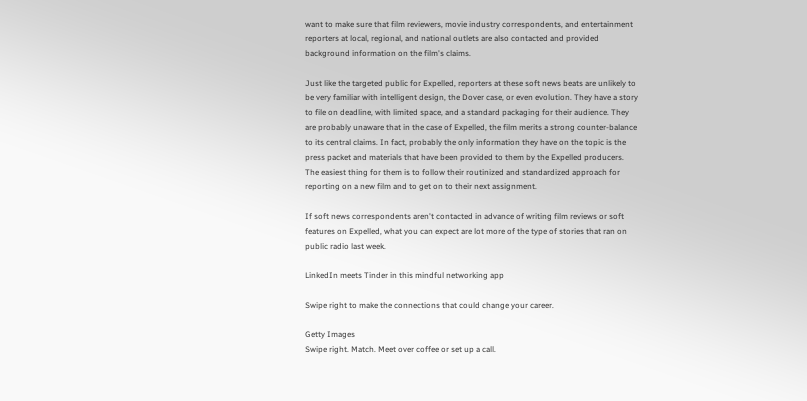want to make sure that film reviewers, movie industry correspondents, and entertainment reporters at local, regional, and national outlets are also contacted and provided background information on the film's claims.

Just like the targeted public for Expelled, reporters at these soft news beats are unlikely to be very familiar with intelligent design, the Dover case, or even evolution. They have a story to file on deadline, with limited space, and a standard packaging for their audience. They are probably unaware that in the case of Expelled, the film merits a strong counter-balance to its central claims. In fact, probably the only information they have on the topic is the press packet and materials that have been provided to them by the Expelled producers. The easiest thing for them is to follow their routinized and standardized approach for reporting on a new film and to get on to their next assignment.

If soft news correspondents aren't contacted in advance of writing film reviews or soft features on Expelled, what you can expect are lot more of the type of stories that ran on public radio last week.

LinkedIn meets Tinder in this mindful networking app

Swipe right to make the connections that could change your career.

Getty Images
Swipe right. Match. Meet over coffee or set up a call.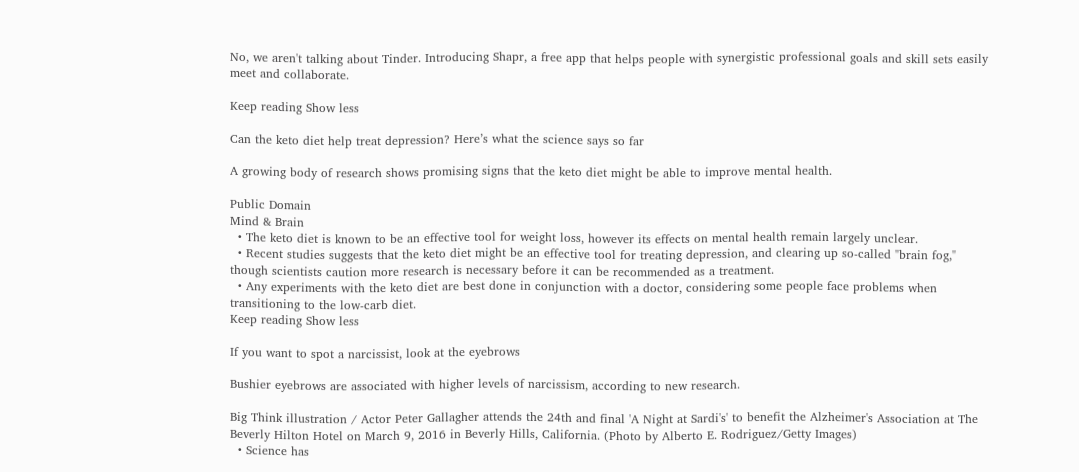No, we aren't talking about Tinder. Introducing Shapr, a free app that helps people with synergistic professional goals and skill sets easily meet and collaborate.

Keep reading Show less

Can the keto diet help treat depression? Here’s what the science says so far

A growing body of research shows promising signs that the keto diet might be able to improve mental health.

Public Domain
Mind & Brain
  • The keto diet is known to be an effective tool for weight loss, however its effects on mental health remain largely unclear.
  • Recent studies suggests that the keto diet might be an effective tool for treating depression, and clearing up so-called "brain fog," though scientists caution more research is necessary before it can be recommended as a treatment.
  • Any experiments with the keto diet are best done in conjunction with a doctor, considering some people face problems when transitioning to the low-carb diet.
Keep reading Show less

If you want to spot a narcissist, look at the eyebrows

Bushier eyebrows are associated with higher levels of narcissism, according to new research.

Big Think illustration / Actor Peter Gallagher attends the 24th and final 'A Night at Sardi's' to benefit the Alzheimer's Association at The Beverly Hilton Hotel on March 9, 2016 in Beverly Hills, California. (Photo by Alberto E. Rodriguez/Getty Images)
  • Science has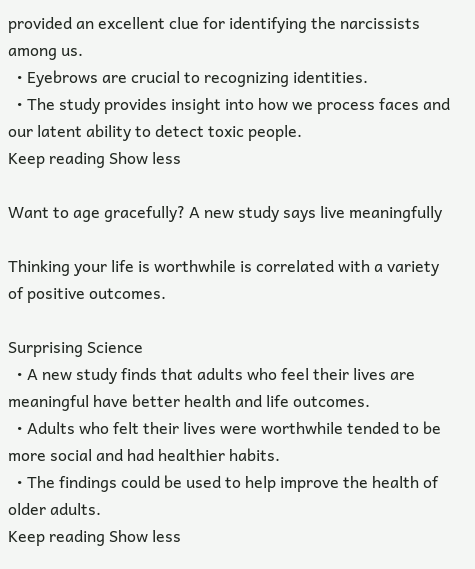provided an excellent clue for identifying the narcissists among us.
  • Eyebrows are crucial to recognizing identities.
  • The study provides insight into how we process faces and our latent ability to detect toxic people.
Keep reading Show less

Want to age gracefully? A new study says live meaningfully

Thinking your life is worthwhile is correlated with a variety of positive outcomes.

Surprising Science
  • A new study finds that adults who feel their lives are meaningful have better health and life outcomes.
  • Adults who felt their lives were worthwhile tended to be more social and had healthier habits.
  • The findings could be used to help improve the health of older adults.
Keep reading Show less